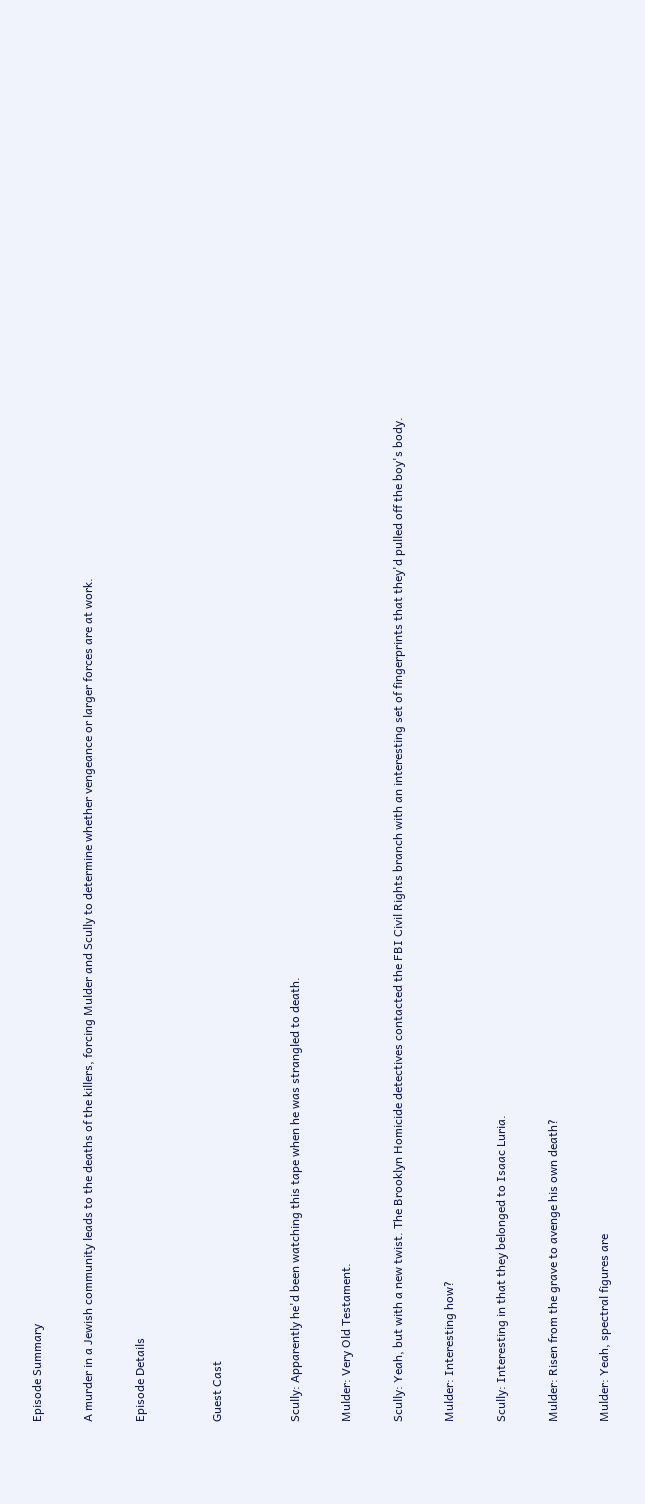Episode Summary

A murder in a Jewish community leads to the deaths of the killers, forcing Mulder and Scully to determine whether vengeance or larger forces are at work.

Episode Details


Guest Cast


Scully: Apparently he'd been watching this tape when he was strangled to death.

Mulder: Very Old Testament.

Scully: Yeah, but with a new twist. The Brooklyn Homicide detectives contacted the FBI Civil Rights branch with an interesting set of fingerprints that they'd pulled off the boy's body.

Mulder: Interesting how?

Scully: Interesting in that they belonged to Isaac Luria.

Mulder: Risen from the grave to avenge his own death?

Mulder: Yeah, spectral figures are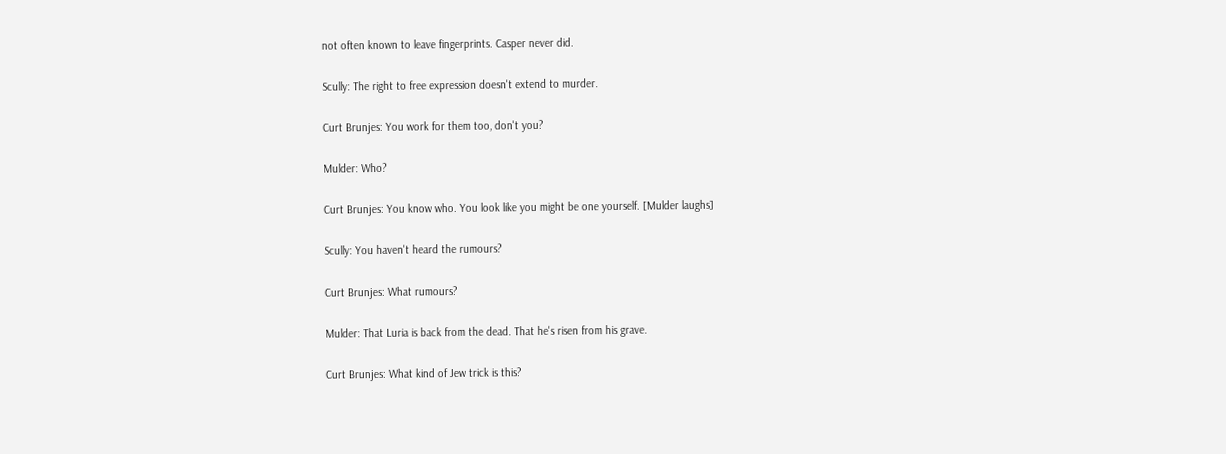not often known to leave fingerprints. Casper never did.

Scully: The right to free expression doesn't extend to murder.

Curt Brunjes: You work for them too, don't you?

Mulder: Who?

Curt Brunjes: You know who. You look like you might be one yourself. [Mulder laughs]

Scully: You haven't heard the rumours?

Curt Brunjes: What rumours?

Mulder: That Luria is back from the dead. That he's risen from his grave.

Curt Brunjes: What kind of Jew trick is this?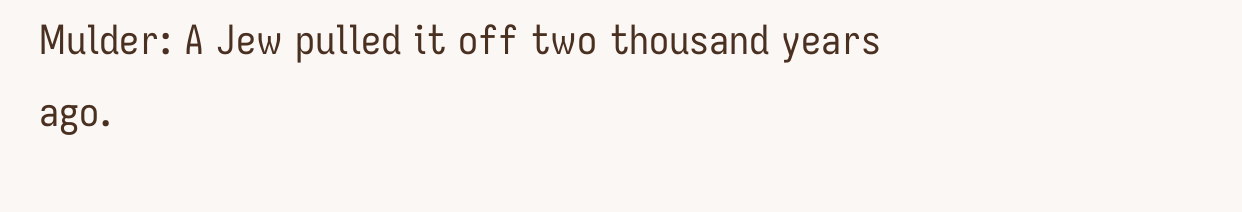Mulder: A Jew pulled it off two thousand years ago.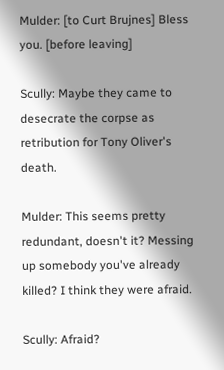Mulder: [to Curt Brujnes] Bless you. [before leaving]

Scully: Maybe they came to desecrate the corpse as retribution for Tony Oliver's death.

Mulder: This seems pretty redundant, doesn't it? Messing up somebody you've already killed? I think they were afraid.

Scully: Afraid?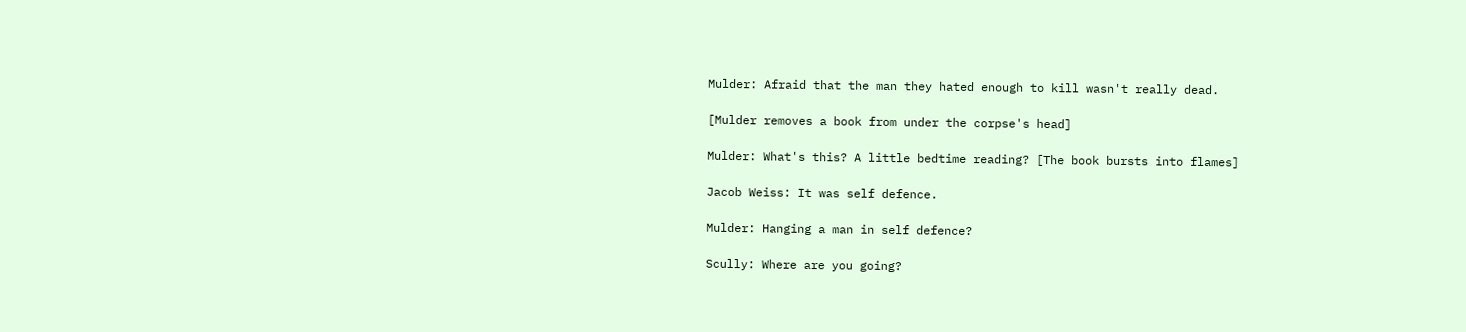Mulder: Afraid that the man they hated enough to kill wasn't really dead.

[Mulder removes a book from under the corpse's head]

Mulder: What's this? A little bedtime reading? [The book bursts into flames]

Jacob Weiss: It was self defence.

Mulder: Hanging a man in self defence?

Scully: Where are you going?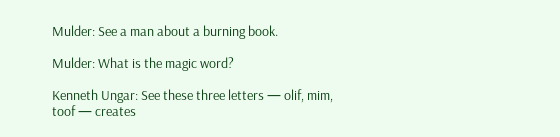Mulder: See a man about a burning book.

Mulder: What is the magic word?

Kenneth Ungar: See these three letters — olif, mim, toof — creates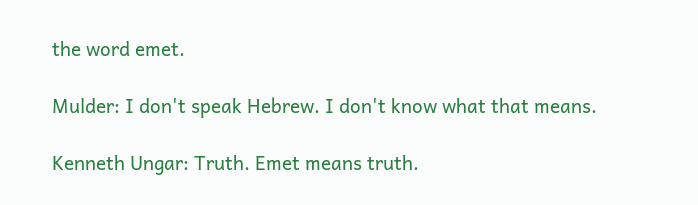the word emet.

Mulder: I don't speak Hebrew. I don't know what that means.

Kenneth Ungar: Truth. Emet means truth.